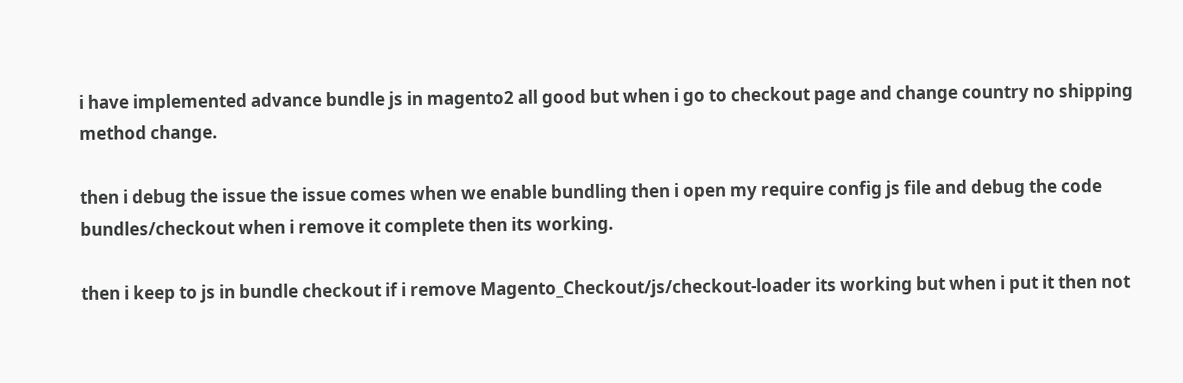i have implemented advance bundle js in magento2 all good but when i go to checkout page and change country no shipping method change.

then i debug the issue the issue comes when we enable bundling then i open my require config js file and debug the code bundles/checkout when i remove it complete then its working.

then i keep to js in bundle checkout if i remove Magento_Checkout/js/checkout-loader its working but when i put it then not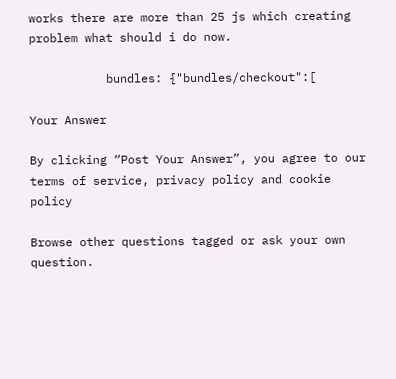works there are more than 25 js which creating problem what should i do now.

           bundles: {"bundles/checkout":[

Your Answer

By clicking “Post Your Answer”, you agree to our terms of service, privacy policy and cookie policy

Browse other questions tagged or ask your own question.